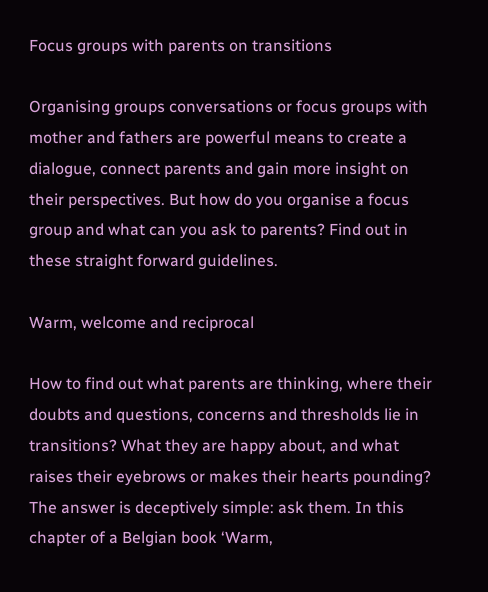Focus groups with parents on transitions

Organising groups conversations or focus groups with mother and fathers are powerful means to create a dialogue, connect parents and gain more insight on their perspectives. But how do you organise a focus group and what can you ask to parents? Find out in these straight forward guidelines.

Warm, welcome and reciprocal

How to find out what parents are thinking, where their doubts and questions, concerns and thresholds lie in transitions? What they are happy about, and what raises their eyebrows or makes their hearts pounding? The answer is deceptively simple: ask them. In this chapter of a Belgian book ‘Warm,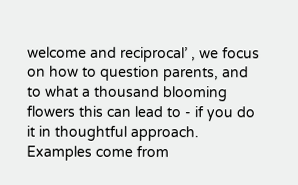welcome and reciprocal’ , we focus on how to question parents, and to what a thousand blooming flowers this can lead to - if you do it in thoughtful approach. Examples come from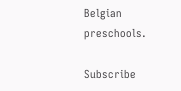Belgian preschools.

Subscribe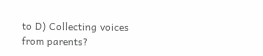to D) Collecting voices from parents?